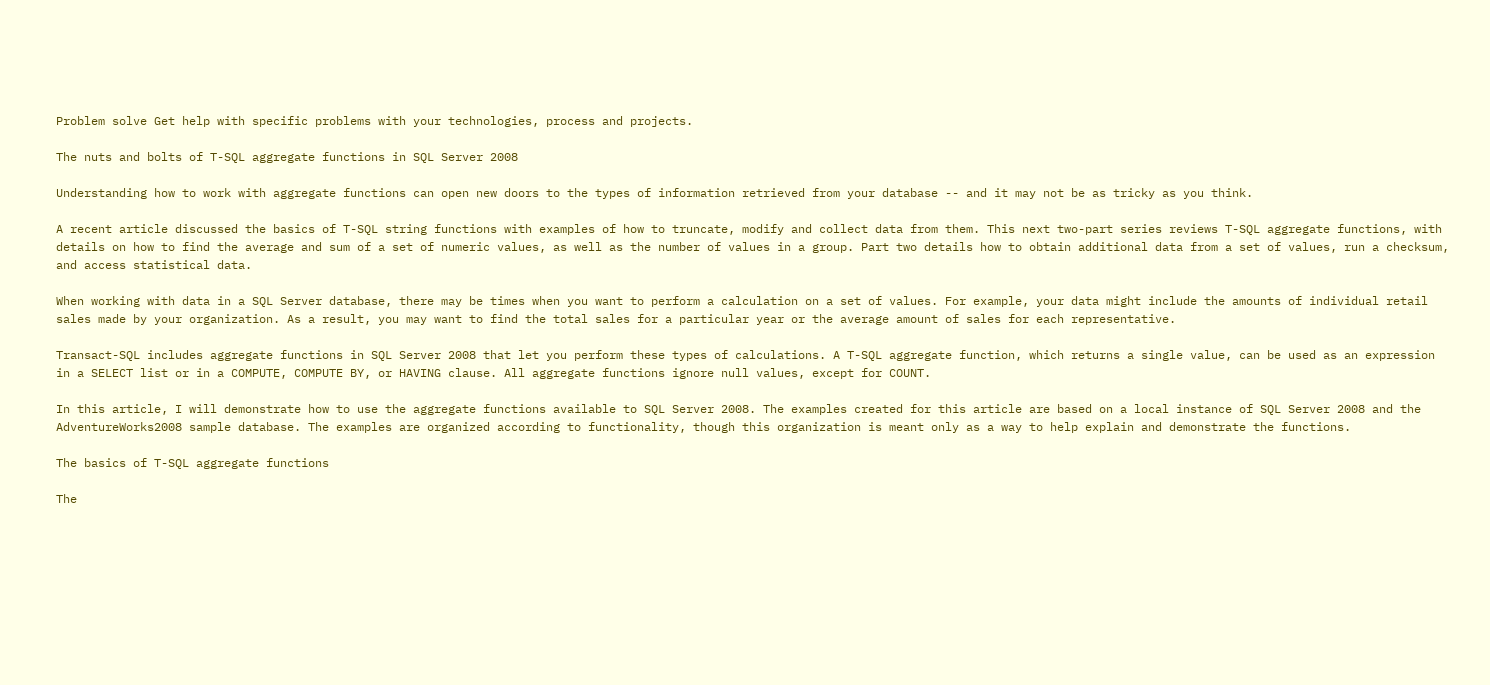Problem solve Get help with specific problems with your technologies, process and projects.

The nuts and bolts of T-SQL aggregate functions in SQL Server 2008

Understanding how to work with aggregate functions can open new doors to the types of information retrieved from your database -- and it may not be as tricky as you think.

A recent article discussed the basics of T-SQL string functions with examples of how to truncate, modify and collect data from them. This next two-part series reviews T-SQL aggregate functions, with details on how to find the average and sum of a set of numeric values, as well as the number of values in a group. Part two details how to obtain additional data from a set of values, run a checksum, and access statistical data.

When working with data in a SQL Server database, there may be times when you want to perform a calculation on a set of values. For example, your data might include the amounts of individual retail sales made by your organization. As a result, you may want to find the total sales for a particular year or the average amount of sales for each representative.

Transact-SQL includes aggregate functions in SQL Server 2008 that let you perform these types of calculations. A T-SQL aggregate function, which returns a single value, can be used as an expression in a SELECT list or in a COMPUTE, COMPUTE BY, or HAVING clause. All aggregate functions ignore null values, except for COUNT.

In this article, I will demonstrate how to use the aggregate functions available to SQL Server 2008. The examples created for this article are based on a local instance of SQL Server 2008 and the AdventureWorks2008 sample database. The examples are organized according to functionality, though this organization is meant only as a way to help explain and demonstrate the functions.

The basics of T-SQL aggregate functions

The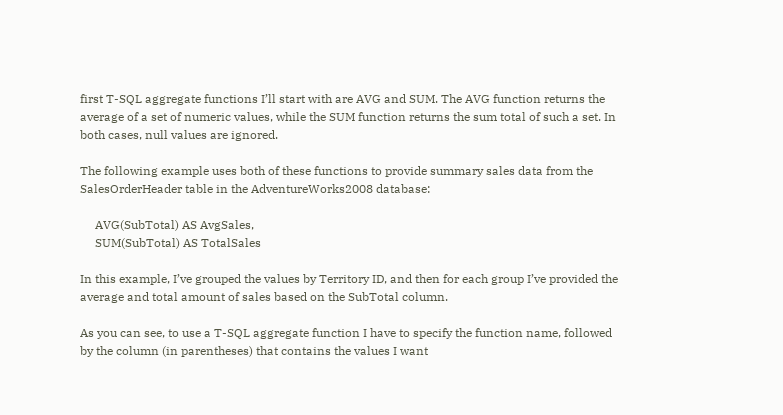first T-SQL aggregate functions I’ll start with are AVG and SUM. The AVG function returns the average of a set of numeric values, while the SUM function returns the sum total of such a set. In both cases, null values are ignored.

The following example uses both of these functions to provide summary sales data from the SalesOrderHeader table in the AdventureWorks2008 database:

     AVG(SubTotal) AS AvgSales,
     SUM(SubTotal) AS TotalSales

In this example, I’ve grouped the values by Territory ID, and then for each group I’ve provided the average and total amount of sales based on the SubTotal column.

As you can see, to use a T-SQL aggregate function I have to specify the function name, followed by the column (in parentheses) that contains the values I want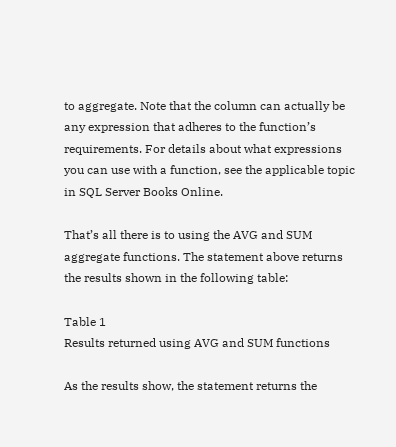to aggregate. Note that the column can actually be any expression that adheres to the function’s requirements. For details about what expressions you can use with a function, see the applicable topic in SQL Server Books Online.

That’s all there is to using the AVG and SUM aggregate functions. The statement above returns the results shown in the following table:

Table 1
Results returned using AVG and SUM functions

As the results show, the statement returns the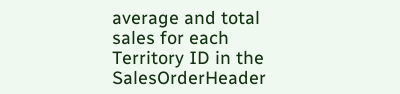average and total sales for each Territory ID in the SalesOrderHeader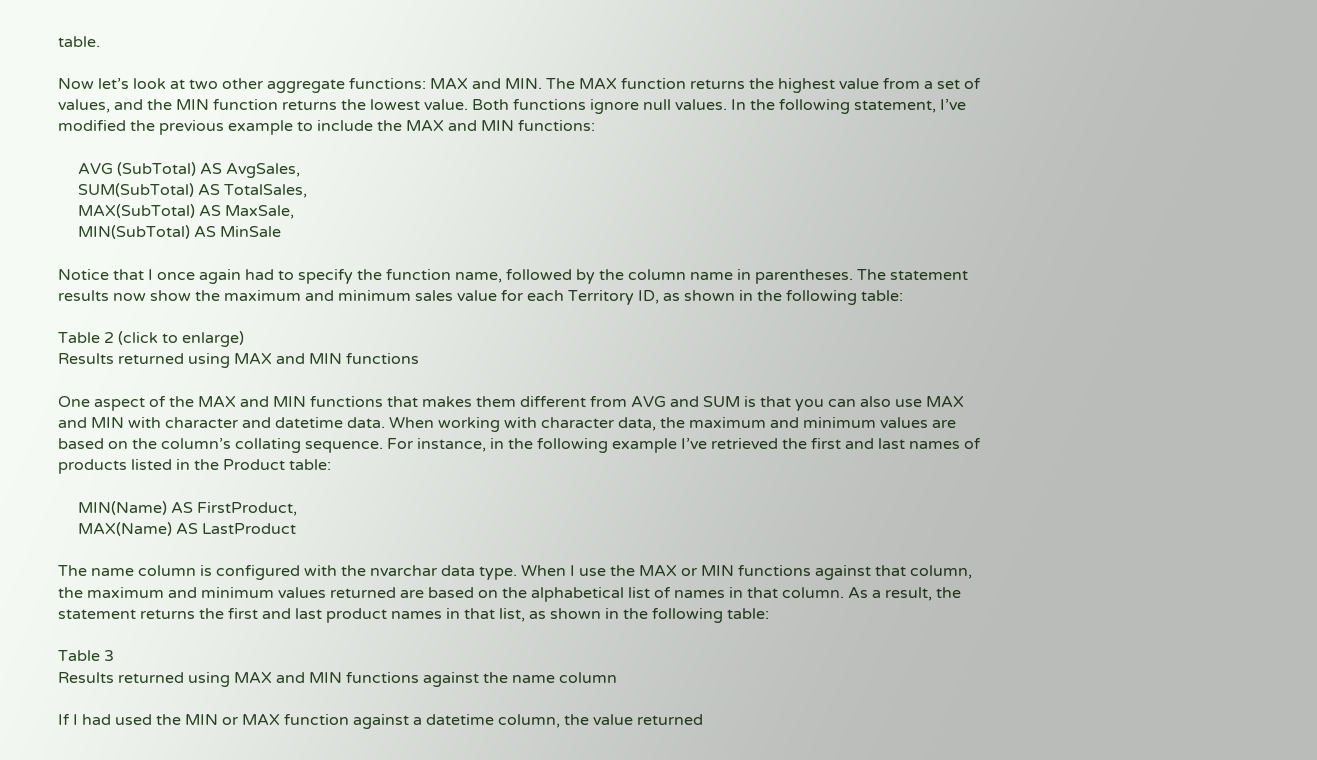table.

Now let’s look at two other aggregate functions: MAX and MIN. The MAX function returns the highest value from a set of values, and the MIN function returns the lowest value. Both functions ignore null values. In the following statement, I’ve modified the previous example to include the MAX and MIN functions:

     AVG (SubTotal) AS AvgSales,
     SUM(SubTotal) AS TotalSales,
     MAX(SubTotal) AS MaxSale,
     MIN(SubTotal) AS MinSale

Notice that I once again had to specify the function name, followed by the column name in parentheses. The statement results now show the maximum and minimum sales value for each Territory ID, as shown in the following table:

Table 2 (click to enlarge)
Results returned using MAX and MIN functions

One aspect of the MAX and MIN functions that makes them different from AVG and SUM is that you can also use MAX and MIN with character and datetime data. When working with character data, the maximum and minimum values are based on the column’s collating sequence. For instance, in the following example I’ve retrieved the first and last names of products listed in the Product table:

     MIN(Name) AS FirstProduct,
     MAX(Name) AS LastProduct

The name column is configured with the nvarchar data type. When I use the MAX or MIN functions against that column, the maximum and minimum values returned are based on the alphabetical list of names in that column. As a result, the statement returns the first and last product names in that list, as shown in the following table:

Table 3
Results returned using MAX and MIN functions against the name column

If I had used the MIN or MAX function against a datetime column, the value returned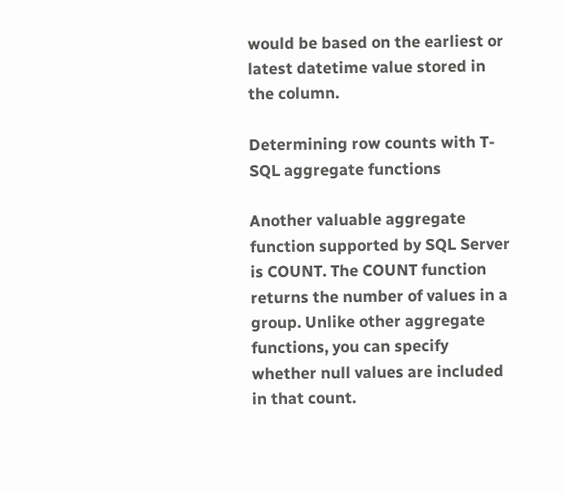would be based on the earliest or latest datetime value stored in the column.

Determining row counts with T-SQL aggregate functions

Another valuable aggregate function supported by SQL Server is COUNT. The COUNT function returns the number of values in a group. Unlike other aggregate functions, you can specify whether null values are included in that count.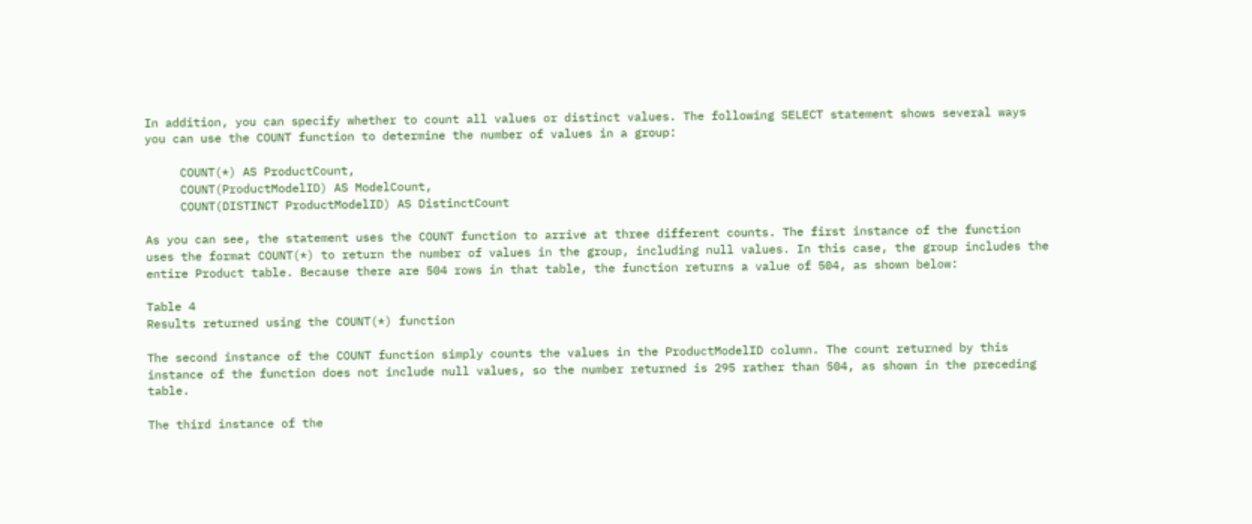In addition, you can specify whether to count all values or distinct values. The following SELECT statement shows several ways you can use the COUNT function to determine the number of values in a group:

     COUNT(*) AS ProductCount,
     COUNT(ProductModelID) AS ModelCount,
     COUNT(DISTINCT ProductModelID) AS DistinctCount

As you can see, the statement uses the COUNT function to arrive at three different counts. The first instance of the function uses the format COUNT(*) to return the number of values in the group, including null values. In this case, the group includes the entire Product table. Because there are 504 rows in that table, the function returns a value of 504, as shown below:

Table 4
Results returned using the COUNT(*) function

The second instance of the COUNT function simply counts the values in the ProductModelID column. The count returned by this instance of the function does not include null values, so the number returned is 295 rather than 504, as shown in the preceding table.

The third instance of the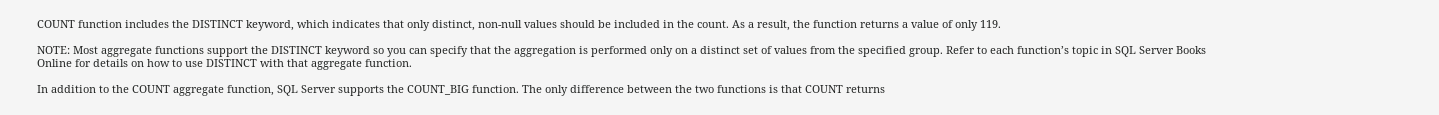COUNT function includes the DISTINCT keyword, which indicates that only distinct, non-null values should be included in the count. As a result, the function returns a value of only 119.

NOTE: Most aggregate functions support the DISTINCT keyword so you can specify that the aggregation is performed only on a distinct set of values from the specified group. Refer to each function’s topic in SQL Server Books Online for details on how to use DISTINCT with that aggregate function.

In addition to the COUNT aggregate function, SQL Server supports the COUNT_BIG function. The only difference between the two functions is that COUNT returns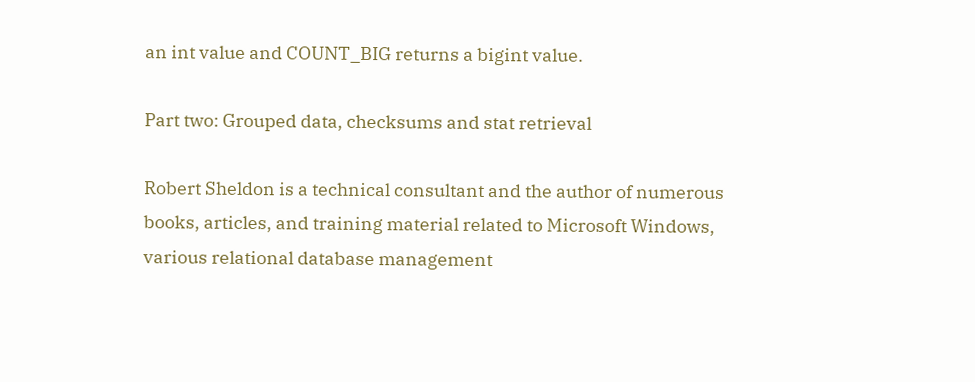an int value and COUNT_BIG returns a bigint value.

Part two: Grouped data, checksums and stat retrieval

Robert Sheldon is a technical consultant and the author of numerous books, articles, and training material related to Microsoft Windows, various relational database management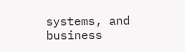systems, and business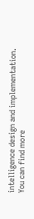intelligence design and implementation. You can find more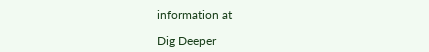information at

Dig Deeper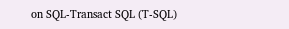on SQL-Transact SQL (T-SQL)